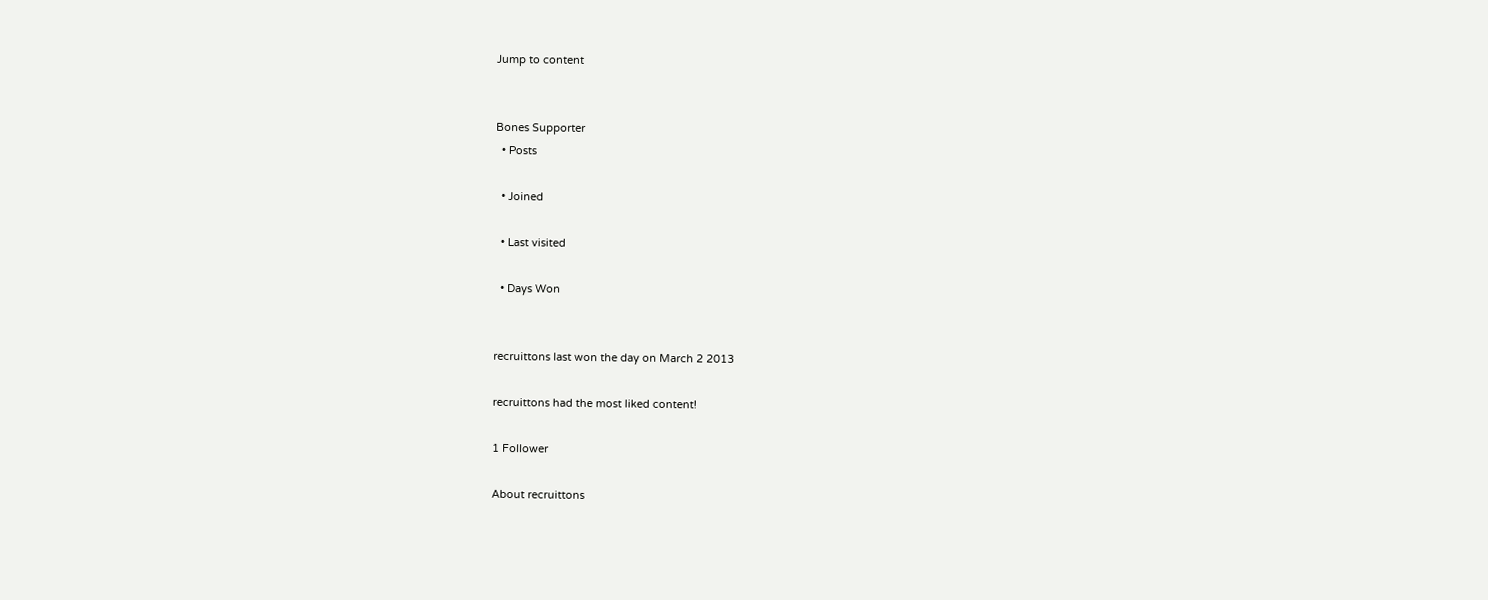Jump to content


Bones Supporter
  • Posts

  • Joined

  • Last visited

  • Days Won


recruittons last won the day on March 2 2013

recruittons had the most liked content!

1 Follower

About recruittons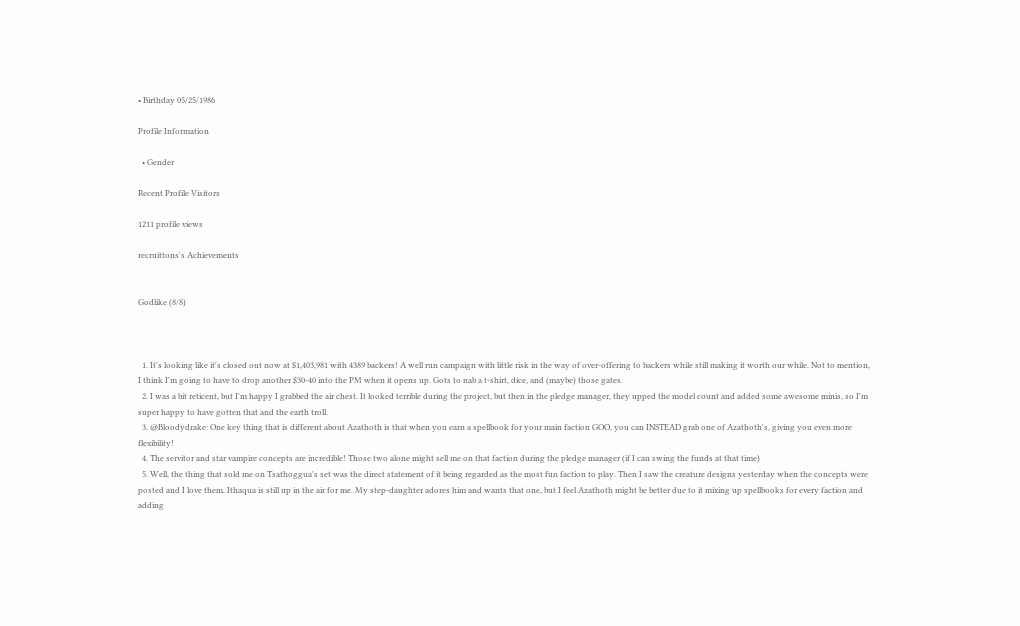• Birthday 05/25/1986

Profile Information

  • Gender

Recent Profile Visitors

1211 profile views

recruittons's Achievements


Godlike (8/8)



  1. It's looking like it's closed out now at $1,403,981 with 4389 backers! A well run campaign with little risk in the way of over-offering to backers while still making it worth our while. Not to mention, I think I'm going to have to drop another $30-40 into the PM when it opens up. Gots to nab a t-shirt, dice, and (maybe) those gates.
  2. I was a bit reticent, but I'm happy I grabbed the air chest. It looked terrible during the project, but then in the pledge manager, they upped the model count and added some awesome minis, so I'm super happy to have gotten that and the earth troll.
  3. @Bloodydrake: One key thing that is different about Azathoth is that when you earn a spellbook for your main faction GOO, you can INSTEAD grab one of Azathoth's, giving you even more flexibility!
  4. The servitor and star vampire concepts are incredible! Those two alone might sell me on that faction during the pledge manager (if I can swing the funds at that time)
  5. Well, the thing that sold me on Tsathoggua's set was the direct statement of it being regarded as the most fun faction to play. Then I saw the creature designs yesterday when the concepts were posted and I love them. Ithaqua is still up in the air for me. My step-daughter adores him and wants that one, but I feel Azathoth might be better due to it mixing up spellbooks for every faction and adding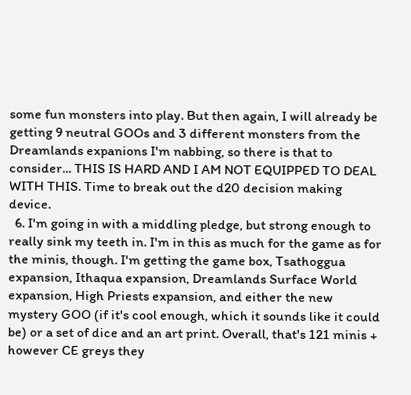some fun monsters into play. But then again, I will already be getting 9 neutral GOOs and 3 different monsters from the Dreamlands expanions I'm nabbing, so there is that to consider... THIS IS HARD AND I AM NOT EQUIPPED TO DEAL WITH THIS. Time to break out the d20 decision making device.
  6. I'm going in with a middling pledge, but strong enough to really sink my teeth in. I'm in this as much for the game as for the minis, though. I'm getting the game box, Tsathoggua expansion, Ithaqua expansion, Dreamlands Surface World expansion, High Priests expansion, and either the new mystery GOO (if it's cool enough, which it sounds like it could be) or a set of dice and an art print. Overall, that's 121 minis + however CE greys they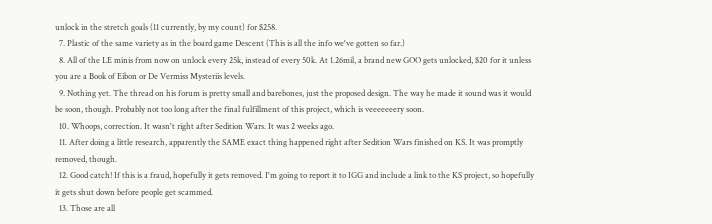unlock in the stretch goals (11 currently, by my count) for $258.
  7. Plastic of the same variety as in the board game Descent (This is all the info we've gotten so far.)
  8. All of the LE minis from now on unlock every 25k, instead of every 50k. At 1.26mil, a brand new GOO gets unlocked, $20 for it unless you are a Book of Eibon or De Vermiss Mysteriis levels.
  9. Nothing yet. The thread on his forum is pretty small and barebones, just the proposed design. The way he made it sound was it would be soon, though. Probably not too long after the final fulfillment of this project, which is veeeeeeery soon.
  10. Whoops, correction. It wasn't right after Sedition Wars. It was 2 weeks ago.
  11. After doing a little research, apparently the SAME exact thing happened right after Sedition Wars finished on KS. It was promptly removed, though.
  12. Good catch! If this is a fraud, hopefully it gets removed. I'm going to report it to IGG and include a link to the KS project, so hopefully it gets shut down before people get scammed.
  13. Those are all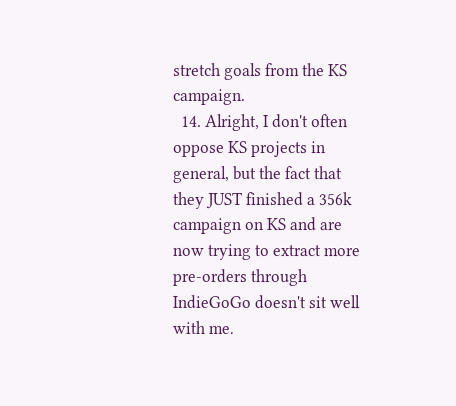stretch goals from the KS campaign.
  14. Alright, I don't often oppose KS projects in general, but the fact that they JUST finished a 356k campaign on KS and are now trying to extract more pre-orders through IndieGoGo doesn't sit well with me.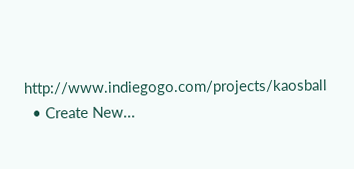http://www.indiegogo.com/projects/kaosball
  • Create New...